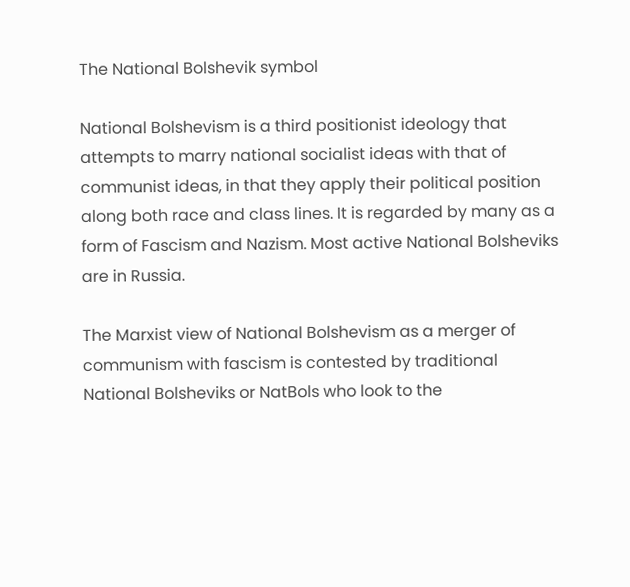The National Bolshevik symbol

National Bolshevism is a third positionist ideology that attempts to marry national socialist ideas with that of communist ideas, in that they apply their political position along both race and class lines. It is regarded by many as a form of Fascism and Nazism. Most active National Bolsheviks are in Russia.

The Marxist view of National Bolshevism as a merger of communism with fascism is contested by traditional National Bolsheviks or NatBols who look to the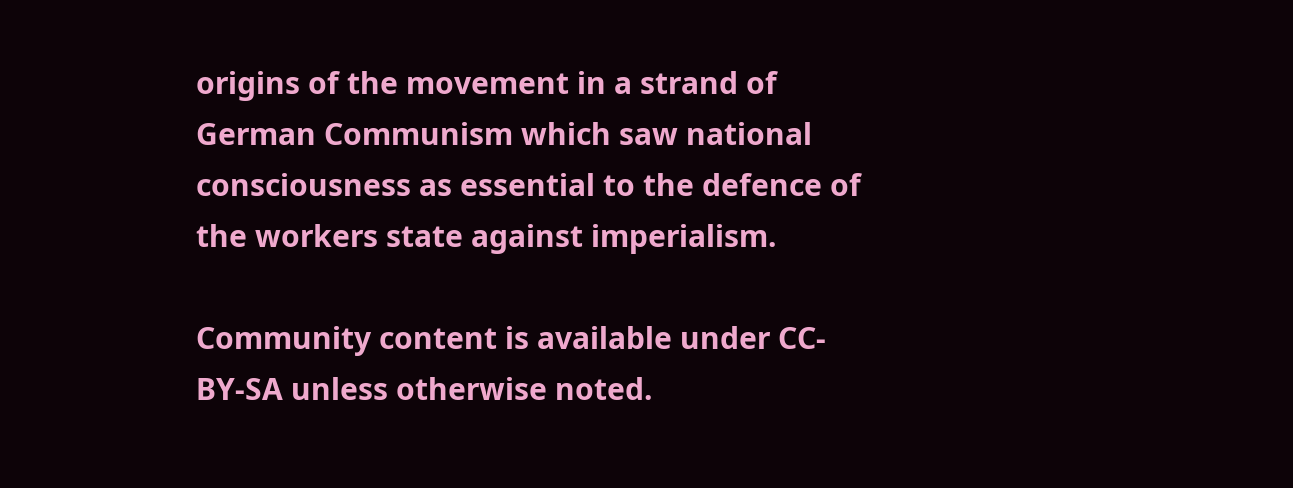origins of the movement in a strand of German Communism which saw national consciousness as essential to the defence of the workers state against imperialism.

Community content is available under CC-BY-SA unless otherwise noted.